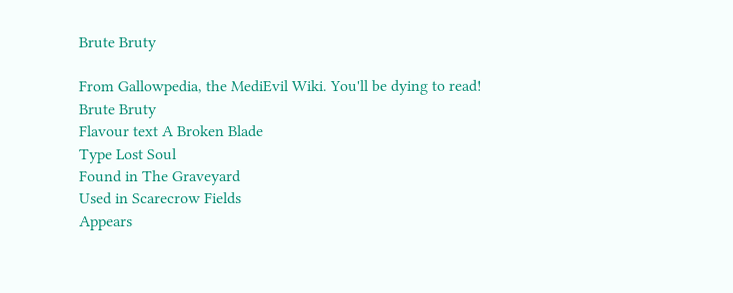Brute Bruty

From Gallowpedia, the MediEvil Wiki. You'll be dying to read!
Brute Bruty
Flavour text A Broken Blade
Type Lost Soul
Found in The Graveyard
Used in Scarecrow Fields
Appears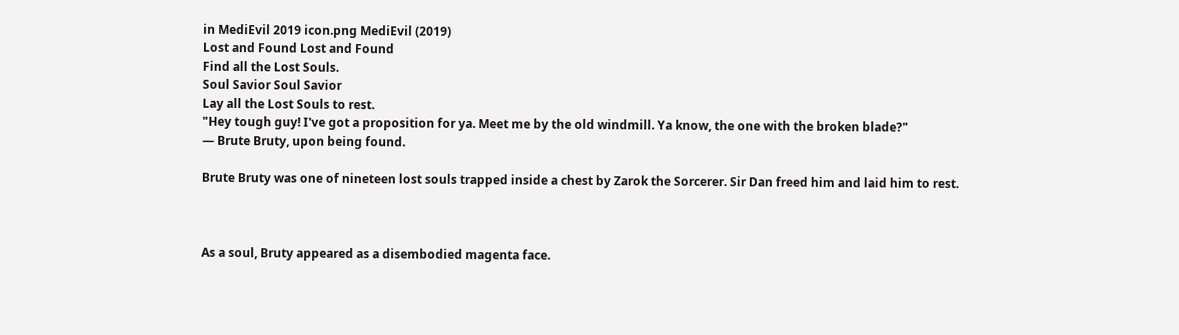in MediEvil 2019 icon.png MediEvil (2019)
Lost and Found Lost and Found
Find all the Lost Souls.
Soul Savior Soul Savior
Lay all the Lost Souls to rest.
"Hey tough guy! I've got a proposition for ya. Meet me by the old windmill. Ya know, the one with the broken blade?"
― Brute Bruty, upon being found.

Brute Bruty was one of nineteen lost souls trapped inside a chest by Zarok the Sorcerer. Sir Dan freed him and laid him to rest.



As a soul, Bruty appeared as a disembodied magenta face.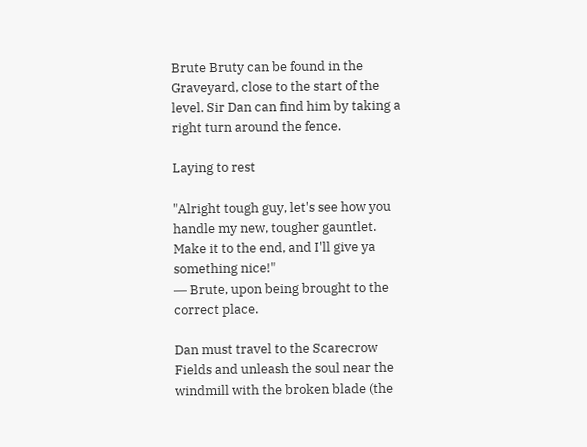Brute Bruty can be found in the Graveyard, close to the start of the level. Sir Dan can find him by taking a right turn around the fence.

Laying to rest

"Alright tough guy, let's see how you handle my new, tougher gauntlet. Make it to the end, and I'll give ya something nice!"
― Brute, upon being brought to the correct place.

Dan must travel to the Scarecrow Fields and unleash the soul near the windmill with the broken blade (the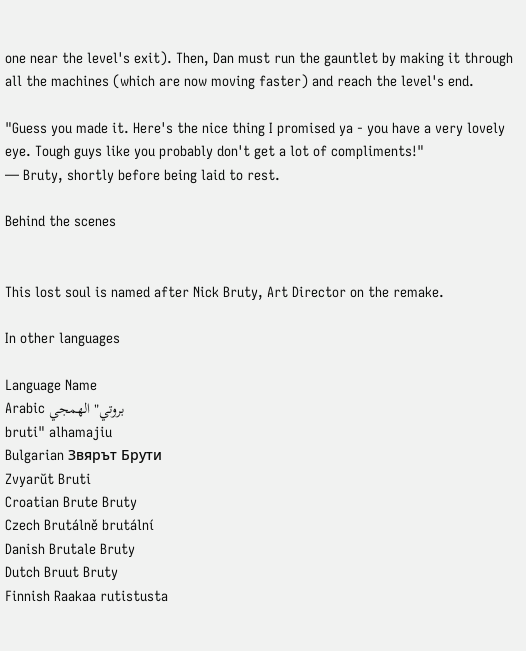one near the level's exit). Then, Dan must run the gauntlet by making it through all the machines (which are now moving faster) and reach the level's end.

"Guess you made it. Here's the nice thing I promised ya - you have a very lovely eye. Tough guys like you probably don't get a lot of compliments!"
― Bruty, shortly before being laid to rest.

Behind the scenes


This lost soul is named after Nick Bruty, Art Director on the remake.

In other languages

Language Name
Arabic بروتي" الهمجي
bruti" alhamajiu
Bulgarian Звярът Брути
Zvyarŭt Bruti
Croatian Brute Bruty
Czech Brutálně brutální
Danish Brutale Bruty
Dutch Bruut Bruty
Finnish Raakaa rutistusta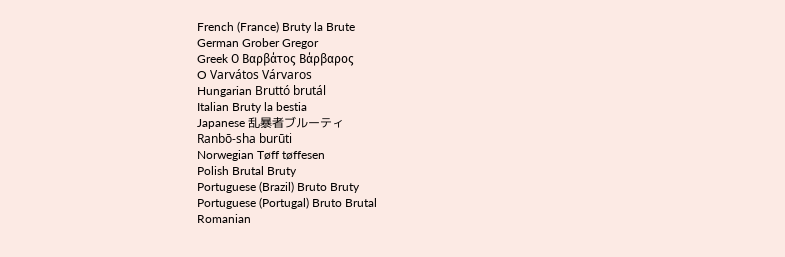French (France) Bruty la Brute
German Grober Gregor
Greek Ο Βαρβάτος Βάρβαρος
O Varvátos Várvaros
Hungarian Bruttó brutál
Italian Bruty la bestia
Japanese 乱暴者ブルーティ
Ranbō-sha burūti
Norwegian Tøff tøffesen
Polish Brutal Bruty
Portuguese (Brazil) Bruto Bruty
Portuguese (Portugal) Bruto Brutal
Romanian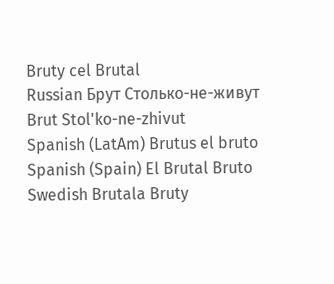Bruty cel Brutal
Russian Брут Столько-не-живут
Brut Stol'ko-ne-zhivut
Spanish (LatAm) Brutus el bruto
Spanish (Spain) El Brutal Bruto
Swedish Brutala Bruty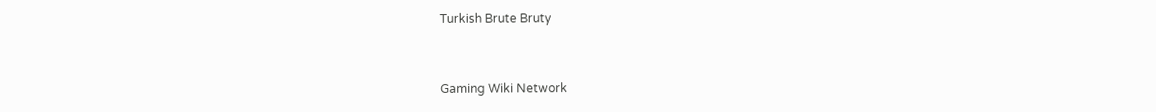Turkish Brute Bruty


Gaming Wiki Network